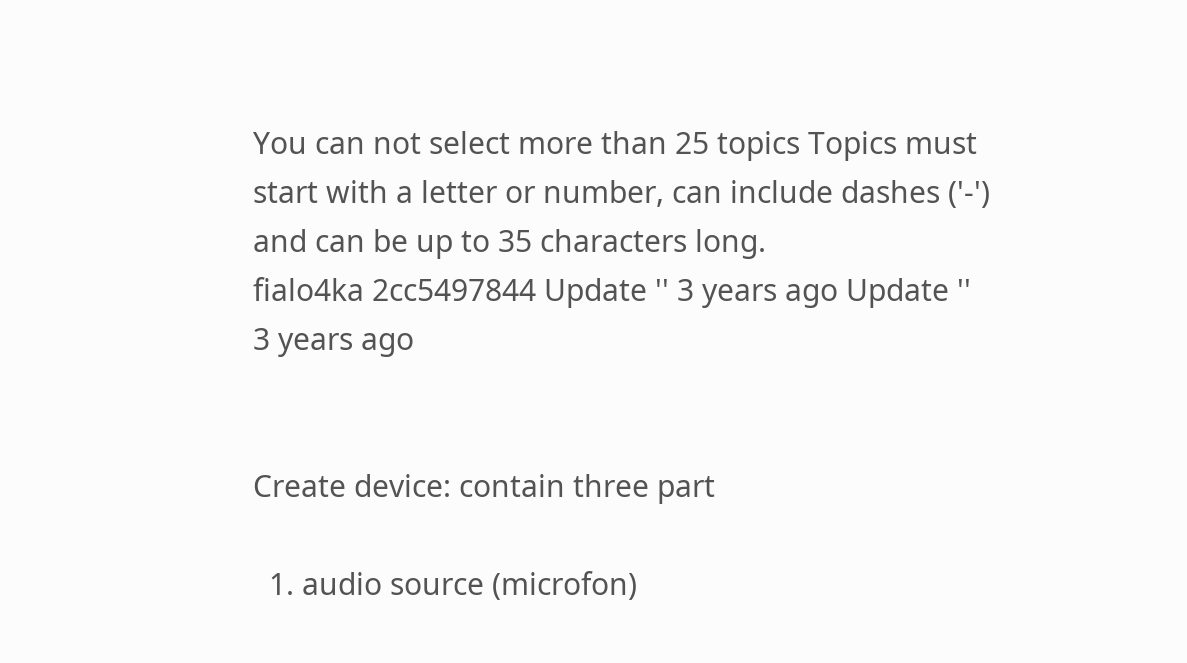You can not select more than 25 topics Topics must start with a letter or number, can include dashes ('-') and can be up to 35 characters long.
fialo4ka 2cc5497844 Update '' 3 years ago Update '' 3 years ago


Create device: contain three part

  1. audio source (microfon)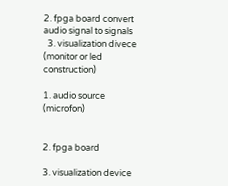2. fpga board convert audio signal to signals
  3. visualization divece (monitor or led construction)

1. audio source (microfon)


2. fpga board

3. visualization device